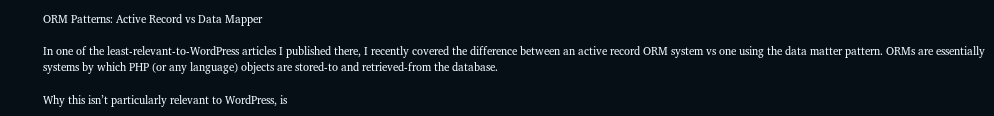ORM Patterns: Active Record vs Data Mapper

In one of the least-relevant-to-WordPress articles I published there, I recently covered the difference between an active record ORM system vs one using the data matter pattern. ORMs are essentially systems by which PHP (or any language) objects are stored-to and retrieved-from the database.

Why this isn’t particularly relevant to WordPress, is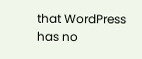that WordPress has no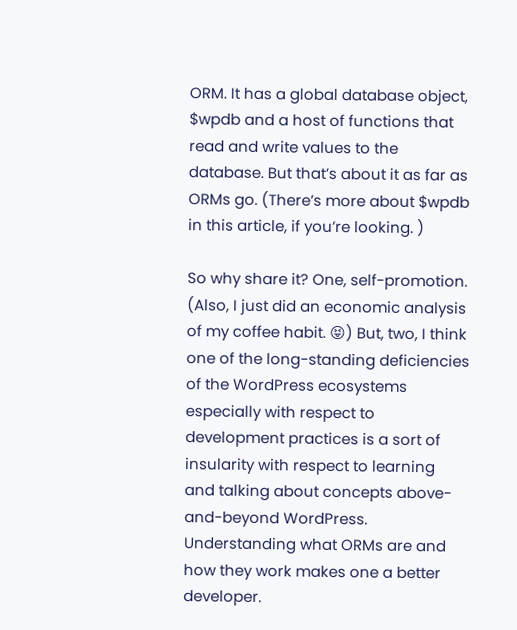ORM. It has a global database object, $wpdb and a host of functions that read and write values to the database. But that’s about it as far as ORMs go. (There’s more about $wpdb in this article, if you’re looking. )

So why share it? One, self-promotion. (Also, I just did an economic analysis of my coffee habit. 😝) But, two, I think one of the long-standing deficiencies of the WordPress ecosystems especially with respect to development practices is a sort of insularity with respect to learning and talking about concepts above-and-beyond WordPress. Understanding what ORMs are and how they work makes one a better developer.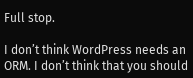Full stop.

I don’t think WordPress needs an ORM. I don’t think that you should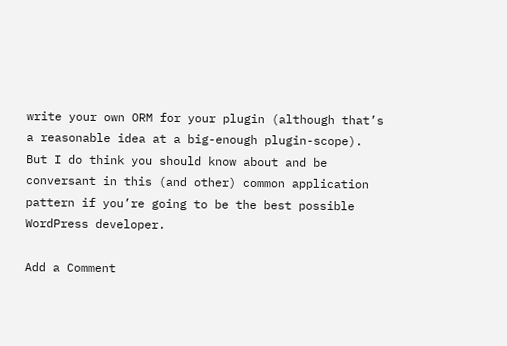write your own ORM for your plugin (although that’s a reasonable idea at a big-enough plugin-scope). But I do think you should know about and be conversant in this (and other) common application pattern if you’re going to be the best possible WordPress developer.

Add a Comment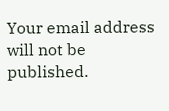Your email address will not be published.